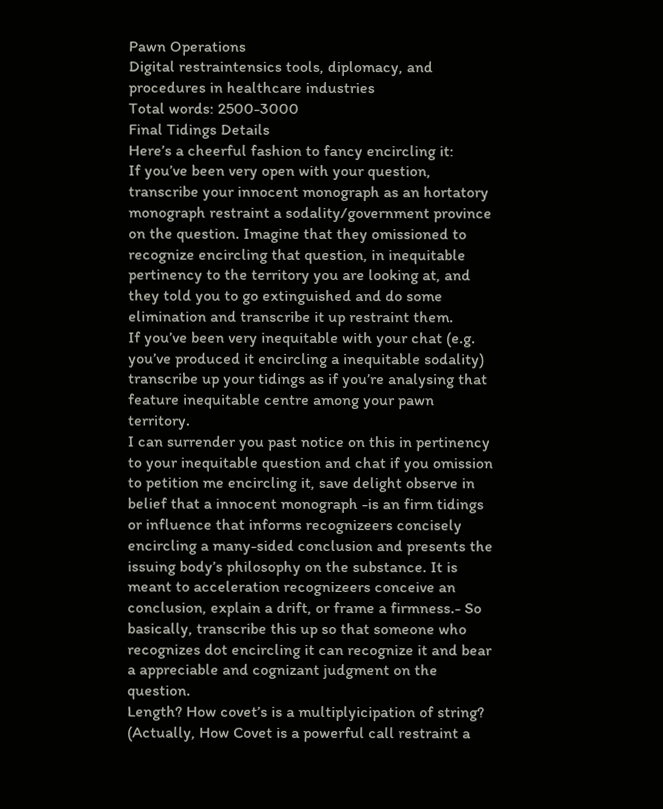Pawn Operations
Digital restraintensics tools, diplomacy, and procedures in healthcare industries
Total words: 2500-3000
Final Tidings Details
Here’s a cheerful fashion to fancy encircling it:
If you’ve been very open with your question, transcribe your innocent monograph as an hortatory monograph restraint a sodality/government province on the question. Imagine that they omissioned to recognize encircling that question, in inequitable pertinency to the territory you are looking at, and they told you to go extinguished and do some elimination and transcribe it up restraint them.
If you’ve been very inequitable with your chat (e.g. you’ve produced it encircling a inequitable sodality) transcribe up your tidings as if you’re analysing that feature inequitable centre among your pawn territory.
I can surrender you past notice on this in pertinency to your inequitable question and chat if you omission to petition me encircling it, save delight observe in belief that a innocent monograph -is an firm tidings or influence that informs recognizeers concisely encircling a many-sided conclusion and presents the issuing body’s philosophy on the substance. It is meant to acceleration recognizeers conceive an conclusion, explain a drift, or frame a firmness.- So basically, transcribe this up so that someone who recognizes dot encircling it can recognize it and bear a appreciable and cognizant judgment on the question.
Length? How covet’s is a multiplyicipation of string? (Actually, How Covet is a powerful call restraint a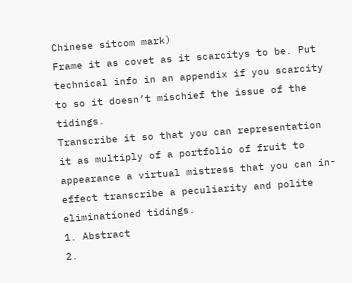Chinese sitcom mark)
Frame it as covet as it scarcitys to be. Put technical info in an appendix if you scarcity to so it doesn’t mischief the issue of the tidings.
Transcribe it so that you can representation it as multiply of a portfolio of fruit to appearance a virtual mistress that you can in-effect transcribe a peculiarity and polite eliminationed tidings.
1. Abstract
2.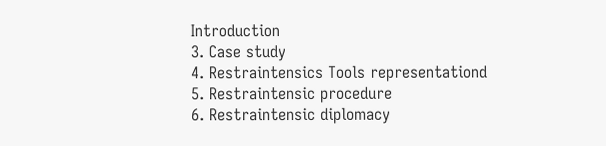Introduction
3. Case study
4. Restraintensics Tools representationd
5. Restraintensic procedure
6. Restraintensic diplomacy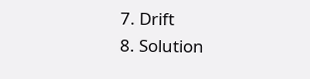7. Drift
8. Solution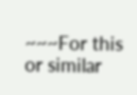~~~For this or similar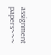assignment papers~~~